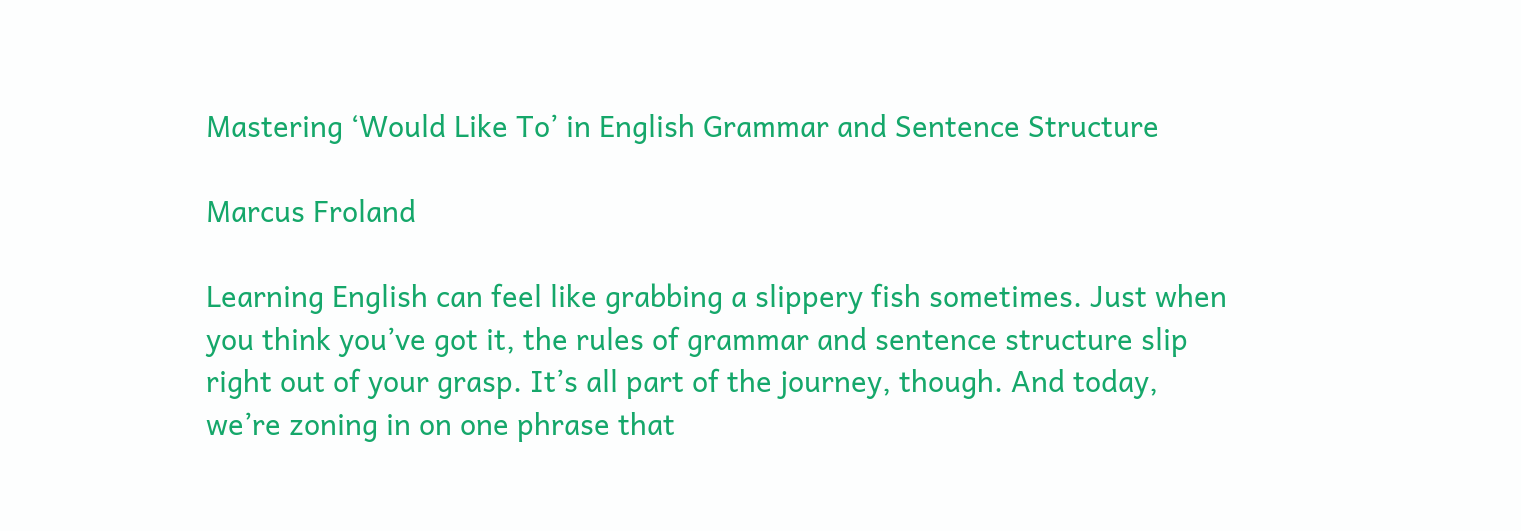Mastering ‘Would Like To’ in English Grammar and Sentence Structure

Marcus Froland

Learning English can feel like grabbing a slippery fish sometimes. Just when you think you’ve got it, the rules of grammar and sentence structure slip right out of your grasp. It’s all part of the journey, though. And today, we’re zoning in on one phrase that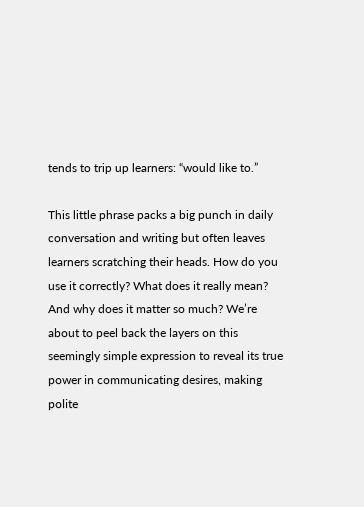tends to trip up learners: “would like to.”

This little phrase packs a big punch in daily conversation and writing but often leaves learners scratching their heads. How do you use it correctly? What does it really mean? And why does it matter so much? We’re about to peel back the layers on this seemingly simple expression to reveal its true power in communicating desires, making polite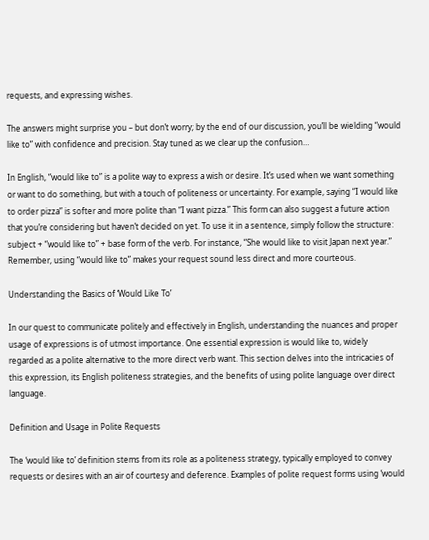requests, and expressing wishes.

The answers might surprise you – but don’t worry; by the end of our discussion, you’ll be wielding “would like to” with confidence and precision. Stay tuned as we clear up the confusion…

In English, “would like to” is a polite way to express a wish or desire. It’s used when we want something or want to do something, but with a touch of politeness or uncertainty. For example, saying “I would like to order pizza” is softer and more polite than “I want pizza.” This form can also suggest a future action that you’re considering but haven’t decided on yet. To use it in a sentence, simply follow the structure: subject + “would like to” + base form of the verb. For instance, “She would like to visit Japan next year.” Remember, using “would like to” makes your request sound less direct and more courteous.

Understanding the Basics of ‘Would Like To’

In our quest to communicate politely and effectively in English, understanding the nuances and proper usage of expressions is of utmost importance. One essential expression is would like to, widely regarded as a polite alternative to the more direct verb want. This section delves into the intricacies of this expression, its English politeness strategies, and the benefits of using polite language over direct language.

Definition and Usage in Polite Requests

The ‘would like to’ definition stems from its role as a politeness strategy, typically employed to convey requests or desires with an air of courtesy and deference. Examples of polite request forms using ‘would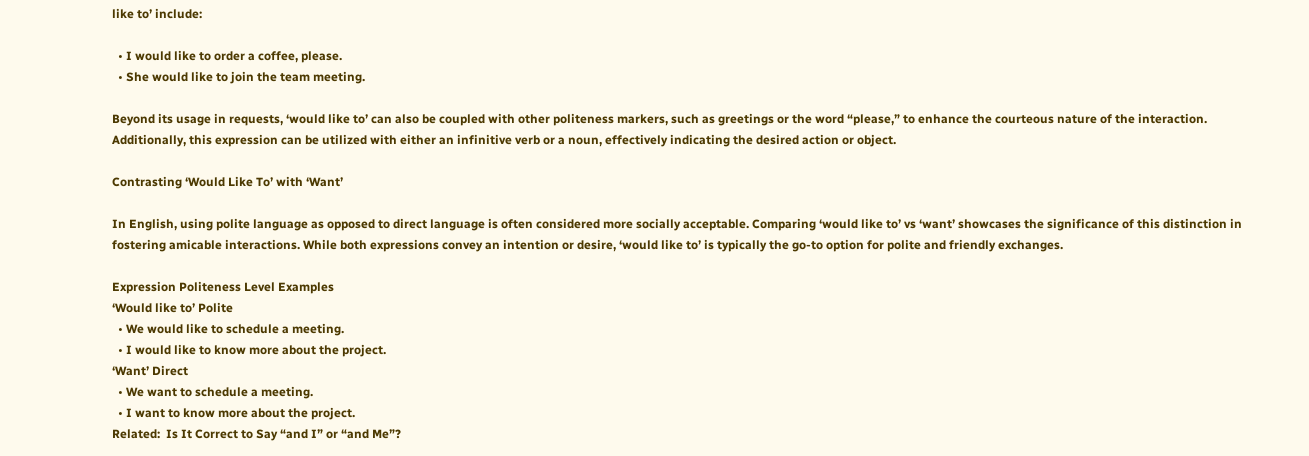like to’ include:

  • I would like to order a coffee, please.
  • She would like to join the team meeting.

Beyond its usage in requests, ‘would like to’ can also be coupled with other politeness markers, such as greetings or the word “please,” to enhance the courteous nature of the interaction. Additionally, this expression can be utilized with either an infinitive verb or a noun, effectively indicating the desired action or object.

Contrasting ‘Would Like To’ with ‘Want’

In English, using polite language as opposed to direct language is often considered more socially acceptable. Comparing ‘would like to’ vs ‘want’ showcases the significance of this distinction in fostering amicable interactions. While both expressions convey an intention or desire, ‘would like to’ is typically the go-to option for polite and friendly exchanges.

Expression Politeness Level Examples
‘Would like to’ Polite
  • We would like to schedule a meeting.
  • I would like to know more about the project.
‘Want’ Direct
  • We want to schedule a meeting.
  • I want to know more about the project.
Related:  Is It Correct to Say “and I” or “and Me”?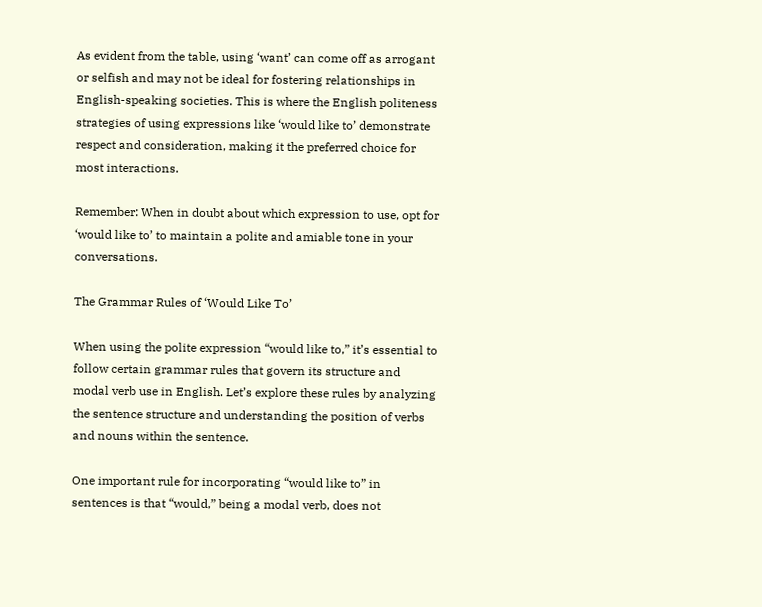As evident from the table, using ‘want’ can come off as arrogant or selfish and may not be ideal for fostering relationships in English-speaking societies. This is where the English politeness strategies of using expressions like ‘would like to’ demonstrate respect and consideration, making it the preferred choice for most interactions.

Remember: When in doubt about which expression to use, opt for ‘would like to’ to maintain a polite and amiable tone in your conversations.

The Grammar Rules of ‘Would Like To’

When using the polite expression “would like to,” it’s essential to follow certain grammar rules that govern its structure and modal verb use in English. Let’s explore these rules by analyzing the sentence structure and understanding the position of verbs and nouns within the sentence.

One important rule for incorporating “would like to” in sentences is that “would,” being a modal verb, does not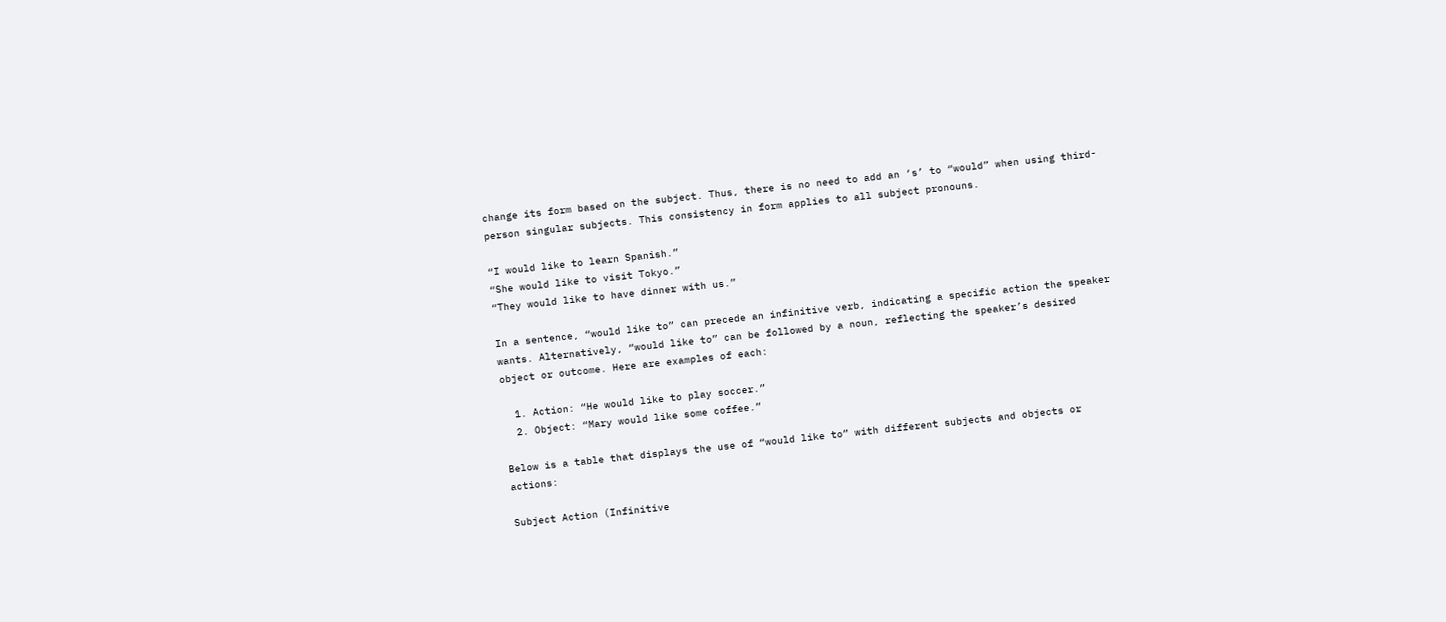change its form based on the subject. Thus, there is no need to add an ‘s’ to “would” when using third-person singular subjects. This consistency in form applies to all subject pronouns.

“I would like to learn Spanish.”
“She would like to visit Tokyo.”
“They would like to have dinner with us.”

In a sentence, “would like to” can precede an infinitive verb, indicating a specific action the speaker wants. Alternatively, “would like to” can be followed by a noun, reflecting the speaker’s desired object or outcome. Here are examples of each:

  1. Action: “He would like to play soccer.”
  2. Object: “Mary would like some coffee.”

Below is a table that displays the use of “would like to” with different subjects and objects or actions:

Subject Action (Infinitive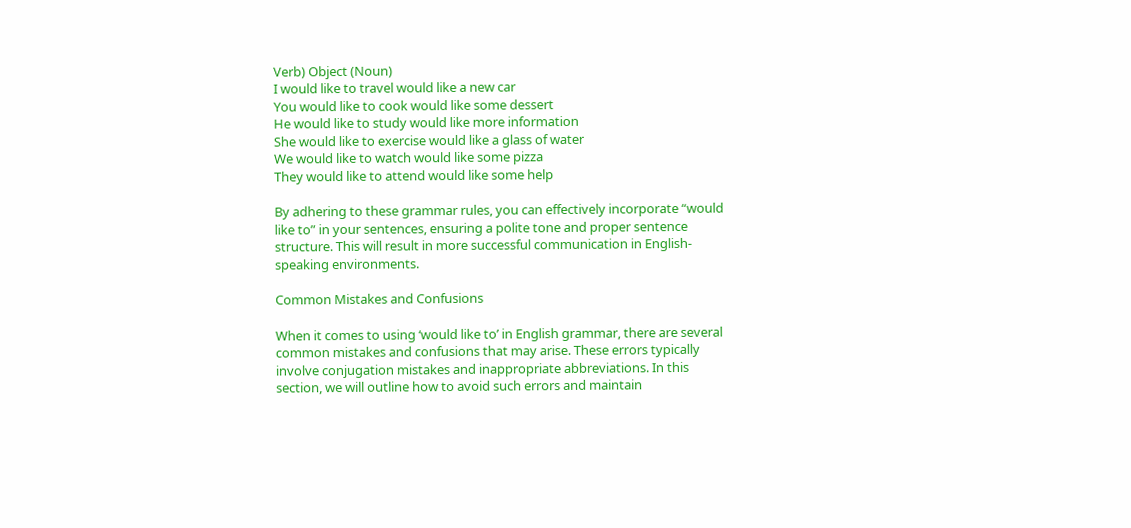Verb) Object (Noun)
I would like to travel would like a new car
You would like to cook would like some dessert
He would like to study would like more information
She would like to exercise would like a glass of water
We would like to watch would like some pizza
They would like to attend would like some help

By adhering to these grammar rules, you can effectively incorporate “would like to” in your sentences, ensuring a polite tone and proper sentence structure. This will result in more successful communication in English-speaking environments.

Common Mistakes and Confusions

When it comes to using ‘would like to’ in English grammar, there are several common mistakes and confusions that may arise. These errors typically involve conjugation mistakes and inappropriate abbreviations. In this section, we will outline how to avoid such errors and maintain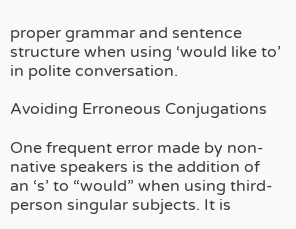proper grammar and sentence structure when using ‘would like to’ in polite conversation.

Avoiding Erroneous Conjugations

One frequent error made by non-native speakers is the addition of an ‘s’ to “would” when using third-person singular subjects. It is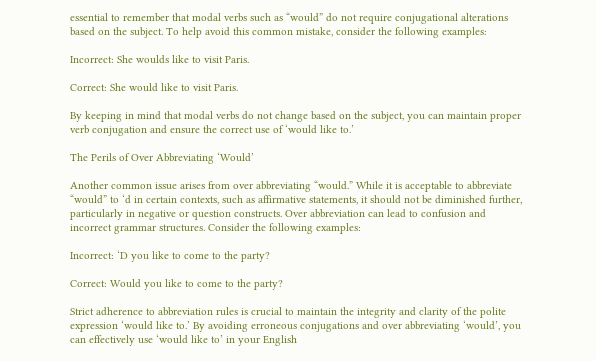essential to remember that modal verbs such as “would” do not require conjugational alterations based on the subject. To help avoid this common mistake, consider the following examples:

Incorrect: She woulds like to visit Paris.

Correct: She would like to visit Paris.

By keeping in mind that modal verbs do not change based on the subject, you can maintain proper verb conjugation and ensure the correct use of ‘would like to.’

The Perils of Over Abbreviating ‘Would’

Another common issue arises from over abbreviating “would.” While it is acceptable to abbreviate “would” to ‘d in certain contexts, such as affirmative statements, it should not be diminished further, particularly in negative or question constructs. Over abbreviation can lead to confusion and incorrect grammar structures. Consider the following examples:

Incorrect: ‘D you like to come to the party?

Correct: Would you like to come to the party?

Strict adherence to abbreviation rules is crucial to maintain the integrity and clarity of the polite expression ‘would like to.’ By avoiding erroneous conjugations and over abbreviating ‘would’, you can effectively use ‘would like to’ in your English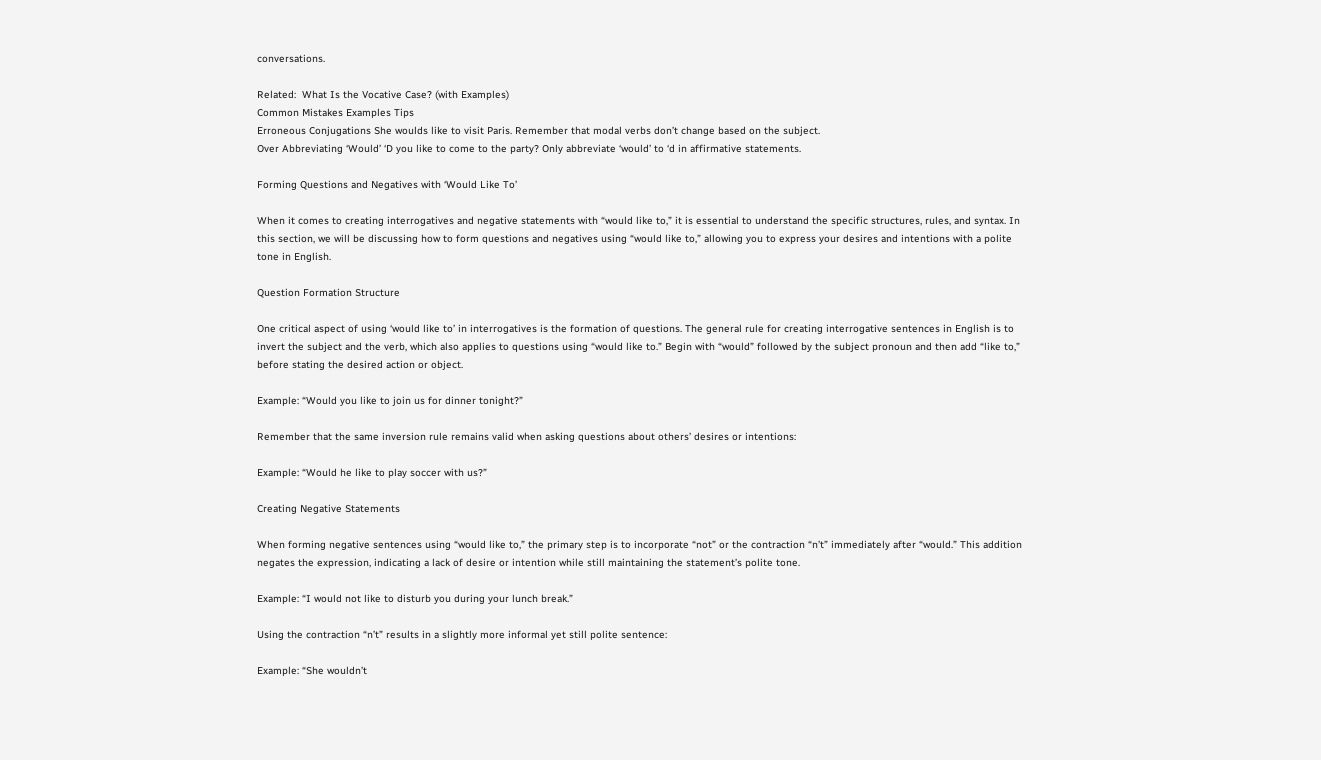conversations.

Related:  What Is the Vocative Case? (with Examples)
Common Mistakes Examples Tips
Erroneous Conjugations She woulds like to visit Paris. Remember that modal verbs don’t change based on the subject.
Over Abbreviating ‘Would’ ‘D you like to come to the party? Only abbreviate ‘would’ to ‘d in affirmative statements.

Forming Questions and Negatives with ‘Would Like To’

When it comes to creating interrogatives and negative statements with “would like to,” it is essential to understand the specific structures, rules, and syntax. In this section, we will be discussing how to form questions and negatives using “would like to,” allowing you to express your desires and intentions with a polite tone in English.

Question Formation Structure

One critical aspect of using ‘would like to’ in interrogatives is the formation of questions. The general rule for creating interrogative sentences in English is to invert the subject and the verb, which also applies to questions using “would like to.” Begin with “would” followed by the subject pronoun and then add “like to,” before stating the desired action or object.

Example: “Would you like to join us for dinner tonight?”

Remember that the same inversion rule remains valid when asking questions about others’ desires or intentions:

Example: “Would he like to play soccer with us?”

Creating Negative Statements

When forming negative sentences using “would like to,” the primary step is to incorporate “not” or the contraction “n’t” immediately after “would.” This addition negates the expression, indicating a lack of desire or intention while still maintaining the statement’s polite tone.

Example: “I would not like to disturb you during your lunch break.”

Using the contraction “n’t” results in a slightly more informal yet still polite sentence:

Example: “She wouldn’t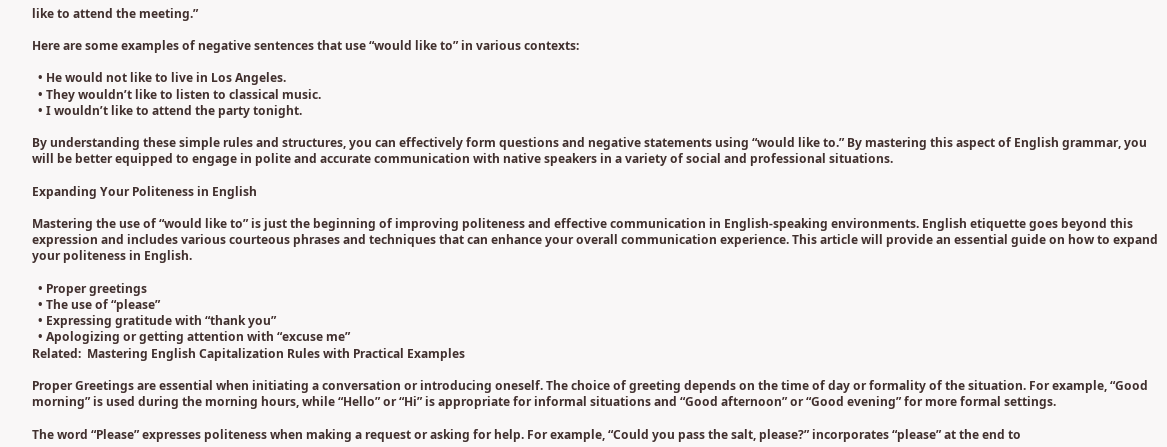like to attend the meeting.”

Here are some examples of negative sentences that use “would like to” in various contexts:

  • He would not like to live in Los Angeles.
  • They wouldn’t like to listen to classical music.
  • I wouldn’t like to attend the party tonight.

By understanding these simple rules and structures, you can effectively form questions and negative statements using “would like to.” By mastering this aspect of English grammar, you will be better equipped to engage in polite and accurate communication with native speakers in a variety of social and professional situations.

Expanding Your Politeness in English

Mastering the use of “would like to” is just the beginning of improving politeness and effective communication in English-speaking environments. English etiquette goes beyond this expression and includes various courteous phrases and techniques that can enhance your overall communication experience. This article will provide an essential guide on how to expand your politeness in English.

  • Proper greetings
  • The use of “please”
  • Expressing gratitude with “thank you”
  • Apologizing or getting attention with “excuse me”
Related:  Mastering English Capitalization Rules with Practical Examples

Proper Greetings are essential when initiating a conversation or introducing oneself. The choice of greeting depends on the time of day or formality of the situation. For example, “Good morning” is used during the morning hours, while “Hello” or “Hi” is appropriate for informal situations and “Good afternoon” or “Good evening” for more formal settings.

The word “Please” expresses politeness when making a request or asking for help. For example, “Could you pass the salt, please?” incorporates “please” at the end to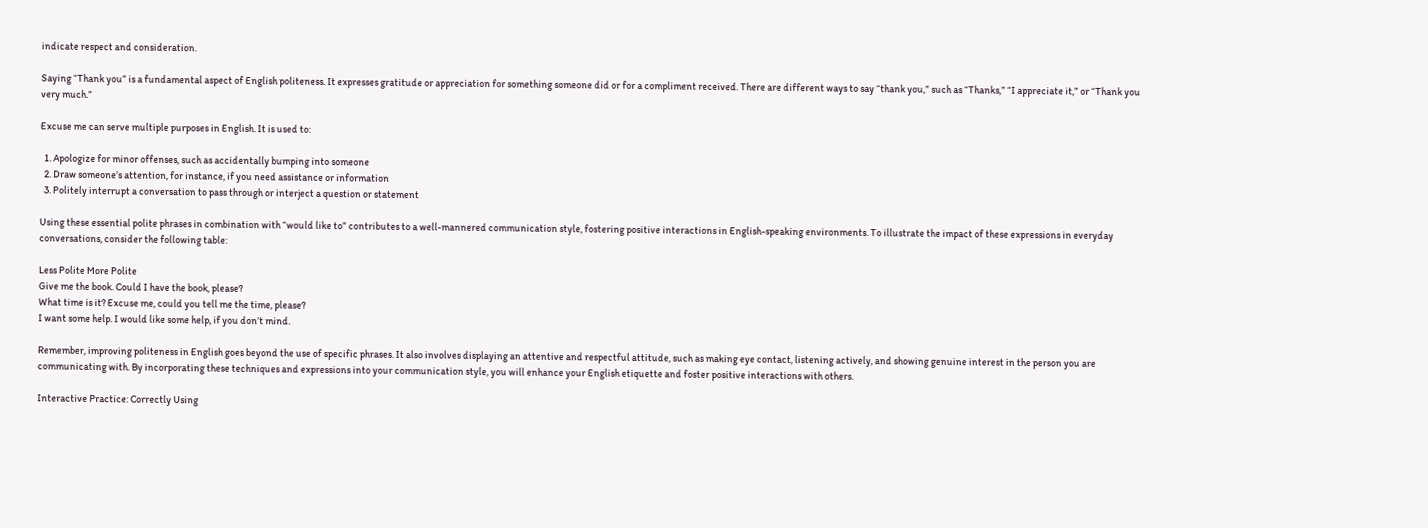indicate respect and consideration.

Saying “Thank you” is a fundamental aspect of English politeness. It expresses gratitude or appreciation for something someone did or for a compliment received. There are different ways to say “thank you,” such as “Thanks,” “I appreciate it,” or “Thank you very much.”

Excuse me can serve multiple purposes in English. It is used to:

  1. Apologize for minor offenses, such as accidentally bumping into someone
  2. Draw someone’s attention, for instance, if you need assistance or information
  3. Politely interrupt a conversation to pass through or interject a question or statement

Using these essential polite phrases in combination with “would like to” contributes to a well-mannered communication style, fostering positive interactions in English-speaking environments. To illustrate the impact of these expressions in everyday conversations, consider the following table:

Less Polite More Polite
Give me the book. Could I have the book, please?
What time is it? Excuse me, could you tell me the time, please?
I want some help. I would like some help, if you don’t mind.

Remember, improving politeness in English goes beyond the use of specific phrases. It also involves displaying an attentive and respectful attitude, such as making eye contact, listening actively, and showing genuine interest in the person you are communicating with. By incorporating these techniques and expressions into your communication style, you will enhance your English etiquette and foster positive interactions with others.

Interactive Practice: Correctly Using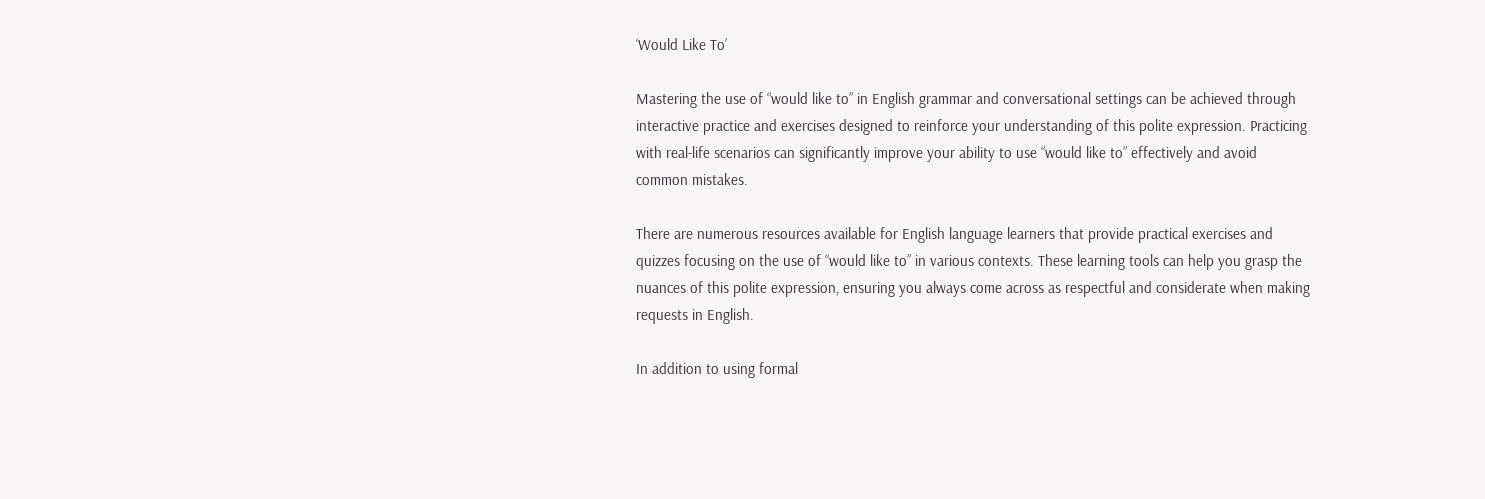‘Would Like To’

Mastering the use of “would like to” in English grammar and conversational settings can be achieved through interactive practice and exercises designed to reinforce your understanding of this polite expression. Practicing with real-life scenarios can significantly improve your ability to use “would like to” effectively and avoid common mistakes.

There are numerous resources available for English language learners that provide practical exercises and quizzes focusing on the use of “would like to” in various contexts. These learning tools can help you grasp the nuances of this polite expression, ensuring you always come across as respectful and considerate when making requests in English.

In addition to using formal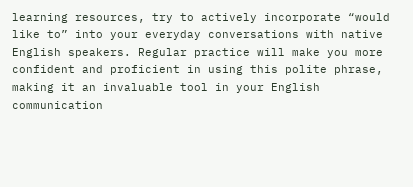learning resources, try to actively incorporate “would like to” into your everyday conversations with native English speakers. Regular practice will make you more confident and proficient in using this polite phrase, making it an invaluable tool in your English communication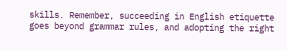skills. Remember, succeeding in English etiquette goes beyond grammar rules, and adopting the right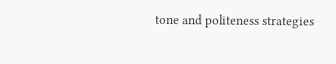tone and politeness strategies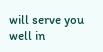will serve you well in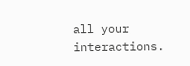all your interactions.